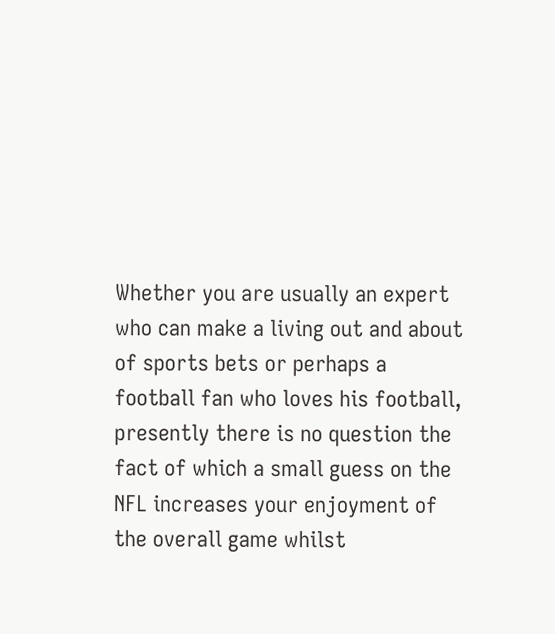Whether you are usually an expert who can make a living out and about of sports bets or perhaps a football fan who loves his football, presently there is no question the fact of which a small guess on the NFL increases your enjoyment of the overall game whilst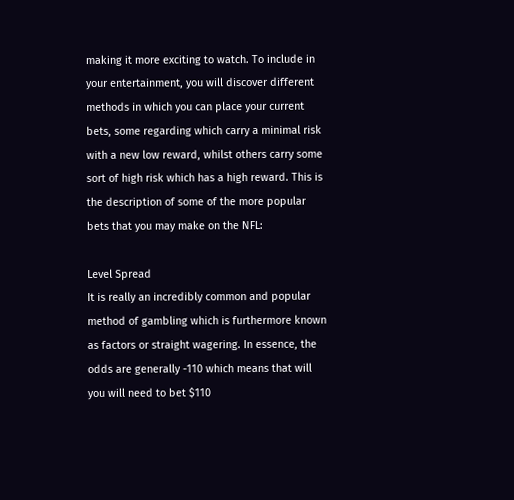making it more exciting to watch. To include in your entertainment, you will discover different methods in which you can place your current bets, some regarding which carry a minimal risk with a new low reward, whilst others carry some sort of high risk which has a high reward. This is the description of some of the more popular bets that you may make on the NFL:

Level Spread
It is really an incredibly common and popular method of gambling which is furthermore known as factors or straight wagering. In essence, the odds are generally -110 which means that will you will need to bet $110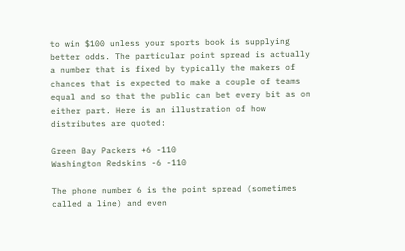to win $100 unless your sports book is supplying better odds. The particular point spread is actually a number that is fixed by typically the makers of chances that is expected to make a couple of teams equal and so that the public can bet every bit as on either part. Here is an illustration of how distributes are quoted:

Green Bay Packers +6 -110
Washington Redskins -6 -110

The phone number 6 is the point spread (sometimes called a line) and even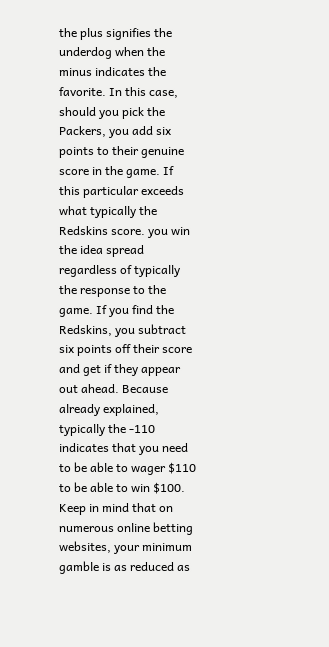the plus signifies the underdog when the minus indicates the favorite. In this case, should you pick the Packers, you add six points to their genuine score in the game. If this particular exceeds what typically the Redskins score. you win the idea spread regardless of typically the response to the game. If you find the Redskins, you subtract six points off their score and get if they appear out ahead. Because already explained, typically the -110 indicates that you need to be able to wager $110 to be able to win $100. Keep in mind that on numerous online betting websites, your minimum gamble is as reduced as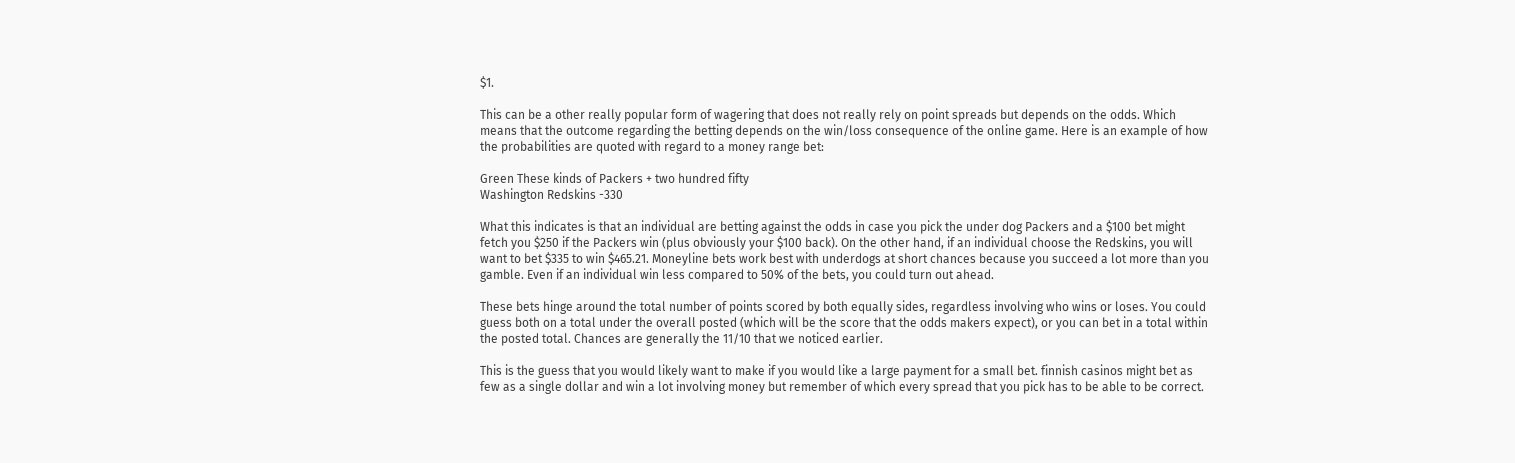$1.

This can be a other really popular form of wagering that does not really rely on point spreads but depends on the odds. Which means that the outcome regarding the betting depends on the win/loss consequence of the online game. Here is an example of how the probabilities are quoted with regard to a money range bet:

Green These kinds of Packers + two hundred fifty
Washington Redskins -330

What this indicates is that an individual are betting against the odds in case you pick the under dog Packers and a $100 bet might fetch you $250 if the Packers win (plus obviously your $100 back). On the other hand, if an individual choose the Redskins, you will want to bet $335 to win $465.21. Moneyline bets work best with underdogs at short chances because you succeed a lot more than you gamble. Even if an individual win less compared to 50% of the bets, you could turn out ahead.

These bets hinge around the total number of points scored by both equally sides, regardless involving who wins or loses. You could guess both on a total under the overall posted (which will be the score that the odds makers expect), or you can bet in a total within the posted total. Chances are generally the 11/10 that we noticed earlier.

This is the guess that you would likely want to make if you would like a large payment for a small bet. finnish casinos might bet as few as a single dollar and win a lot involving money but remember of which every spread that you pick has to be able to be correct.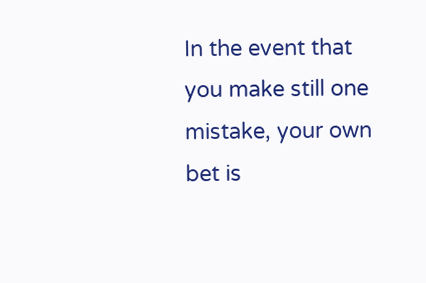In the event that you make still one mistake, your own bet is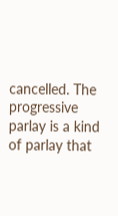cancelled. The progressive parlay is a kind of parlay that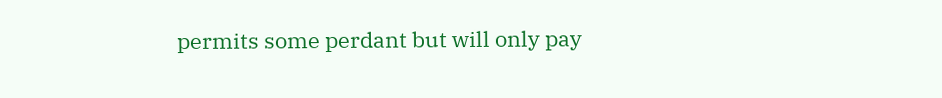permits some perdant but will only pay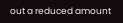out a reduced amount